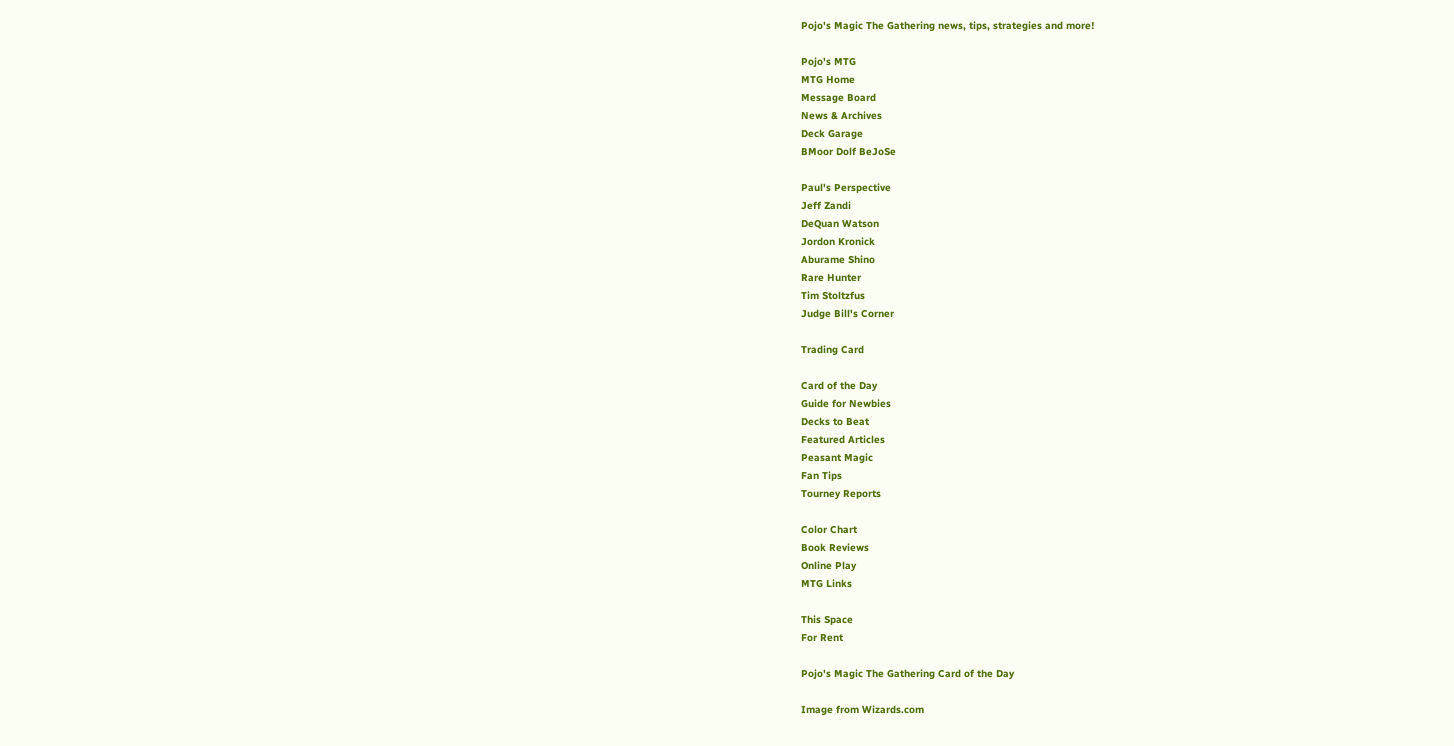Pojo's Magic The Gathering news, tips, strategies and more!

Pojo's MTG
MTG Home
Message Board
News & Archives
Deck Garage
BMoor Dolf BeJoSe

Paul's Perspective
Jeff Zandi
DeQuan Watson
Jordon Kronick
Aburame Shino
Rare Hunter
Tim Stoltzfus
Judge Bill's Corner

Trading Card

Card of the Day
Guide for Newbies
Decks to Beat
Featured Articles
Peasant Magic
Fan Tips
Tourney Reports

Color Chart
Book Reviews
Online Play
MTG Links

This Space
For Rent

Pojo's Magic The Gathering Card of the Day

Image from Wizards.com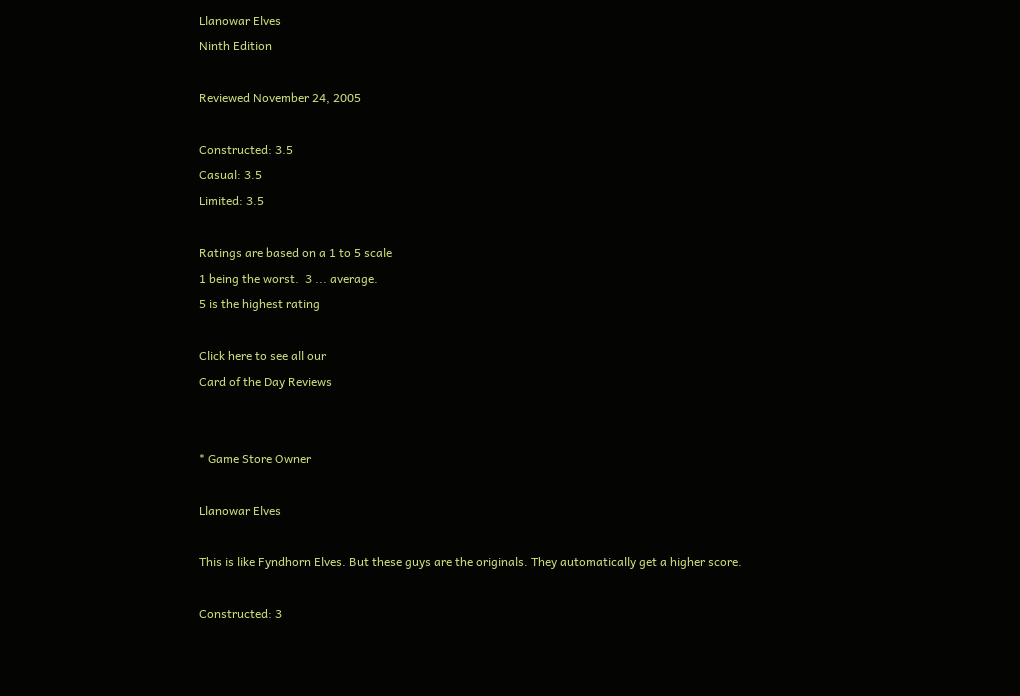Llanowar Elves
Ninth Edition

Reviewed November 24, 2005

Constructed: 3.5
Casual: 3.5
Limited: 3.5

Ratings are based on a 1 to 5 scale
1 being the worst.  3 ... average.
5 is the highest rating

Click here to see all our
Card of the Day Reviews


* Game Store Owner

Llanowar Elves

This is like Fyndhorn Elves. But these guys are the originals. They automatically get a higher score.

Constructed: 3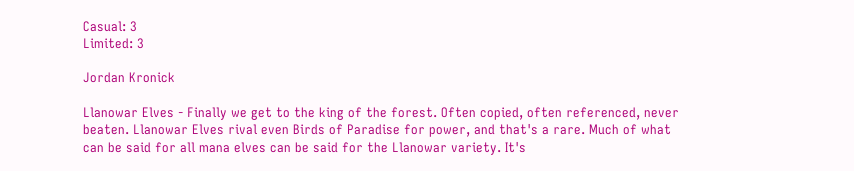Casual: 3
Limited: 3

Jordan Kronick

Llanowar Elves - Finally we get to the king of the forest. Often copied, often referenced, never beaten. Llanowar Elves rival even Birds of Paradise for power, and that's a rare. Much of what can be said for all mana elves can be said for the Llanowar variety. It's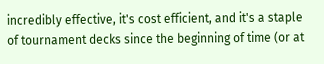incredibly effective, it's cost efficient, and it's a staple of tournament decks since the beginning of time (or at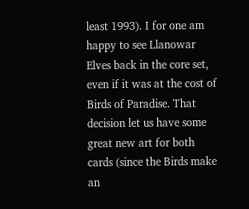least 1993). I for one am happy to see Llanowar Elves back in the core set, even if it was at the cost of Birds of Paradise. That decision let us have some great new art for both cards (since the Birds make an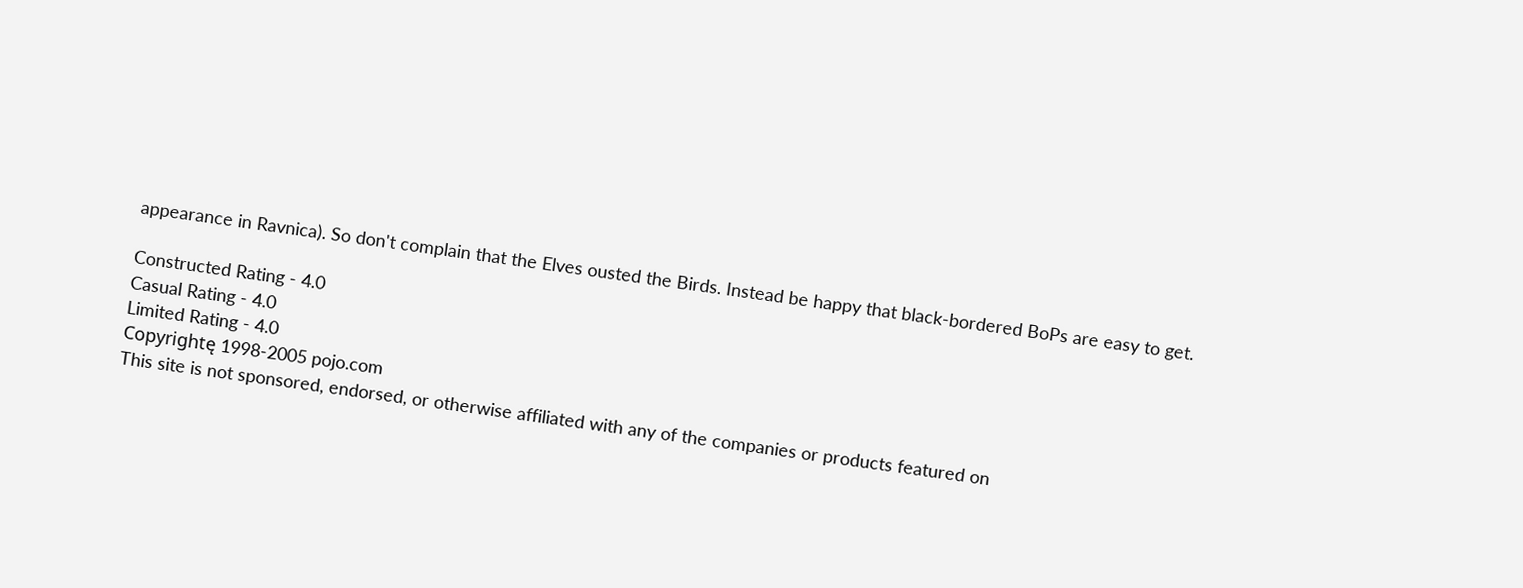appearance in Ravnica). So don't complain that the Elves ousted the Birds. Instead be happy that black-bordered BoPs are easy to get.

Constructed Rating - 4.0
Casual Rating - 4.0
Limited Rating - 4.0
Copyrightę 1998-2005 pojo.com
This site is not sponsored, endorsed, or otherwise affiliated with any of the companies or products featured on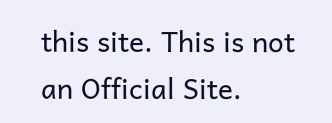this site. This is not an Official Site.